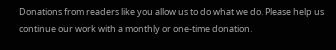Donations from readers like you allow us to do what we do. Please help us continue our work with a monthly or one-time donation.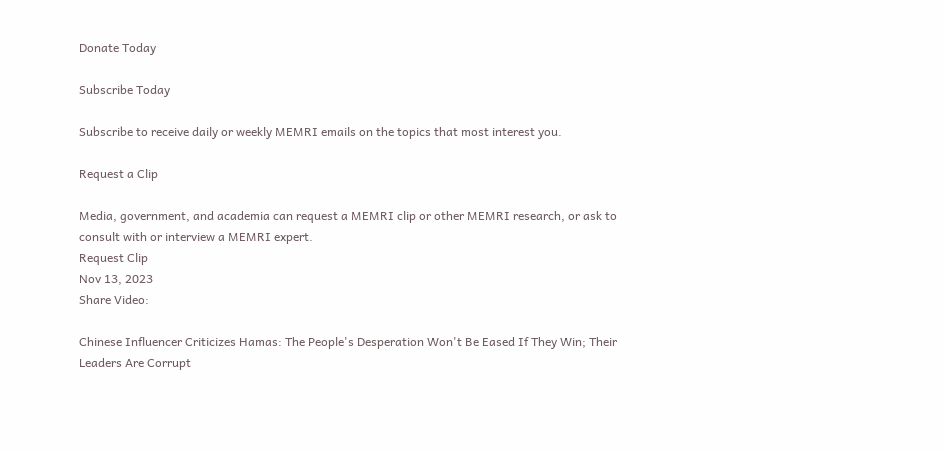Donate Today

Subscribe Today

Subscribe to receive daily or weekly MEMRI emails on the topics that most interest you.

Request a Clip

Media, government, and academia can request a MEMRI clip or other MEMRI research, or ask to consult with or interview a MEMRI expert.
Request Clip
Nov 13, 2023
Share Video:

Chinese Influencer Criticizes Hamas: The People's Desperation Won't Be Eased If They Win; Their Leaders Are Corrupt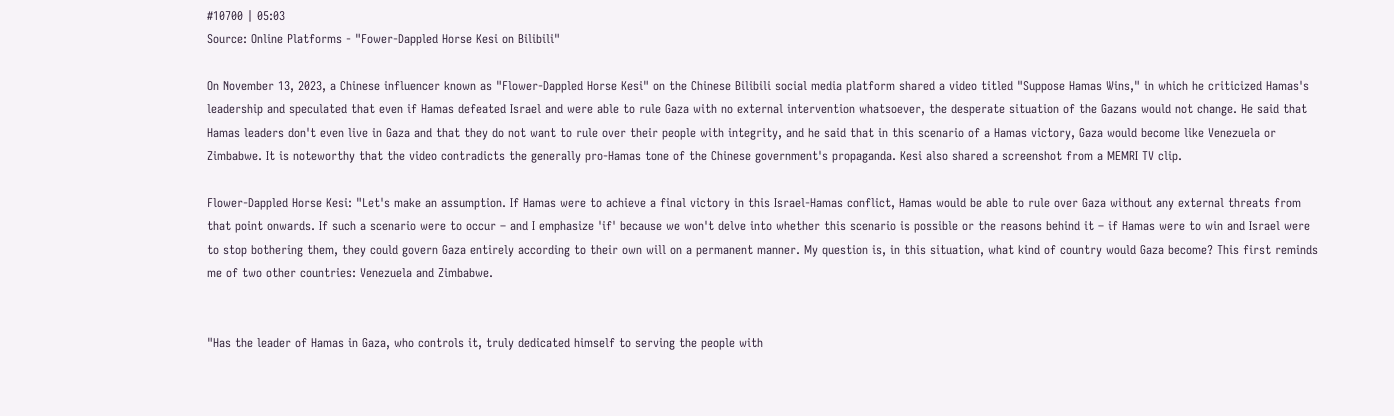#10700 | 05:03
Source: Online Platforms - "Fower-Dappled Horse Kesi on Bilibili"

On November 13, 2023, a Chinese influencer known as "Flower-Dappled Horse Kesi" on the Chinese Bilibili social media platform shared a video titled "Suppose Hamas Wins," in which he criticized Hamas's leadership and speculated that even if Hamas defeated Israel and were able to rule Gaza with no external intervention whatsoever, the desperate situation of the Gazans would not change. He said that Hamas leaders don't even live in Gaza and that they do not want to rule over their people with integrity, and he said that in this scenario of a Hamas victory, Gaza would become like Venezuela or Zimbabwe. It is noteworthy that the video contradicts the generally pro-Hamas tone of the Chinese government's propaganda. Kesi also shared a screenshot from a MEMRI TV clip.

Flower-Dappled Horse Kesi: "Let's make an assumption. If Hamas were to achieve a final victory in this Israel-Hamas conflict, Hamas would be able to rule over Gaza without any external threats from that point onwards. If such a scenario were to occur – and I emphasize 'if' because we won't delve into whether this scenario is possible or the reasons behind it – if Hamas were to win and Israel were to stop bothering them, they could govern Gaza entirely according to their own will on a permanent manner. My question is, in this situation, what kind of country would Gaza become? This first reminds me of two other countries: Venezuela and Zimbabwe.


"Has the leader of Hamas in Gaza, who controls it, truly dedicated himself to serving the people with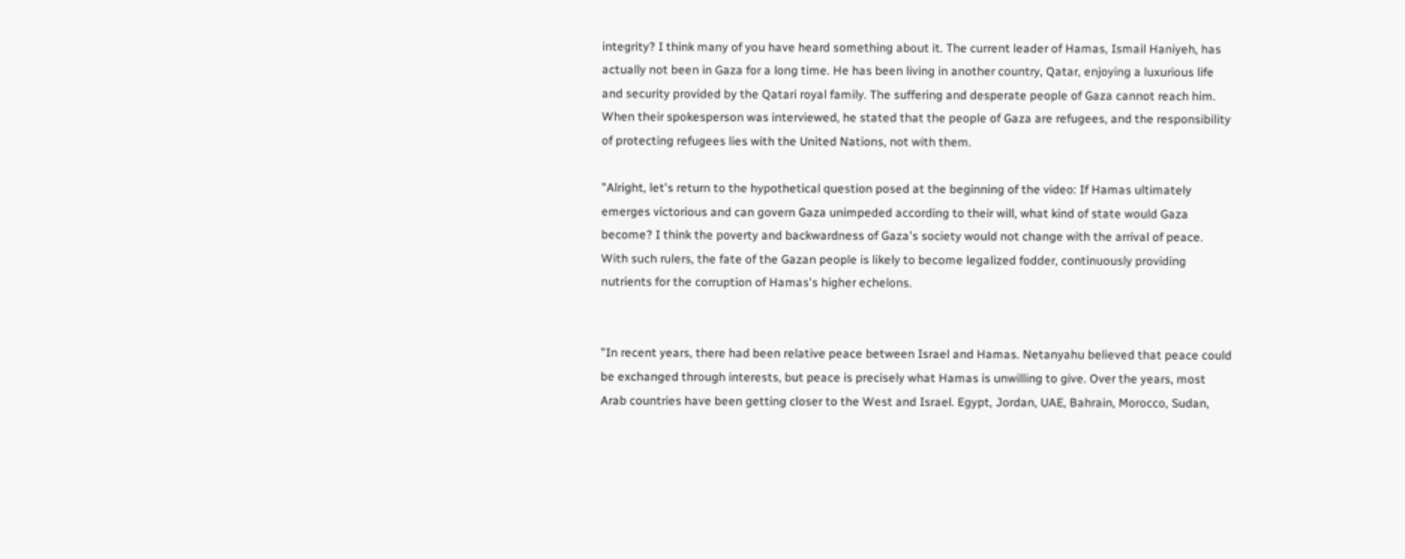integrity? I think many of you have heard something about it. The current leader of Hamas, Ismail Haniyeh, has actually not been in Gaza for a long time. He has been living in another country, Qatar, enjoying a luxurious life and security provided by the Qatari royal family. The suffering and desperate people of Gaza cannot reach him. When their spokesperson was interviewed, he stated that the people of Gaza are refugees, and the responsibility of protecting refugees lies with the United Nations, not with them.

"Alright, let's return to the hypothetical question posed at the beginning of the video: If Hamas ultimately emerges victorious and can govern Gaza unimpeded according to their will, what kind of state would Gaza become? I think the poverty and backwardness of Gaza's society would not change with the arrival of peace. With such rulers, the fate of the Gazan people is likely to become legalized fodder, continuously providing nutrients for the corruption of Hamas's higher echelons.


"In recent years, there had been relative peace between Israel and Hamas. Netanyahu believed that peace could be exchanged through interests, but peace is precisely what Hamas is unwilling to give. Over the years, most Arab countries have been getting closer to the West and Israel. Egypt, Jordan, UAE, Bahrain, Morocco, Sudan,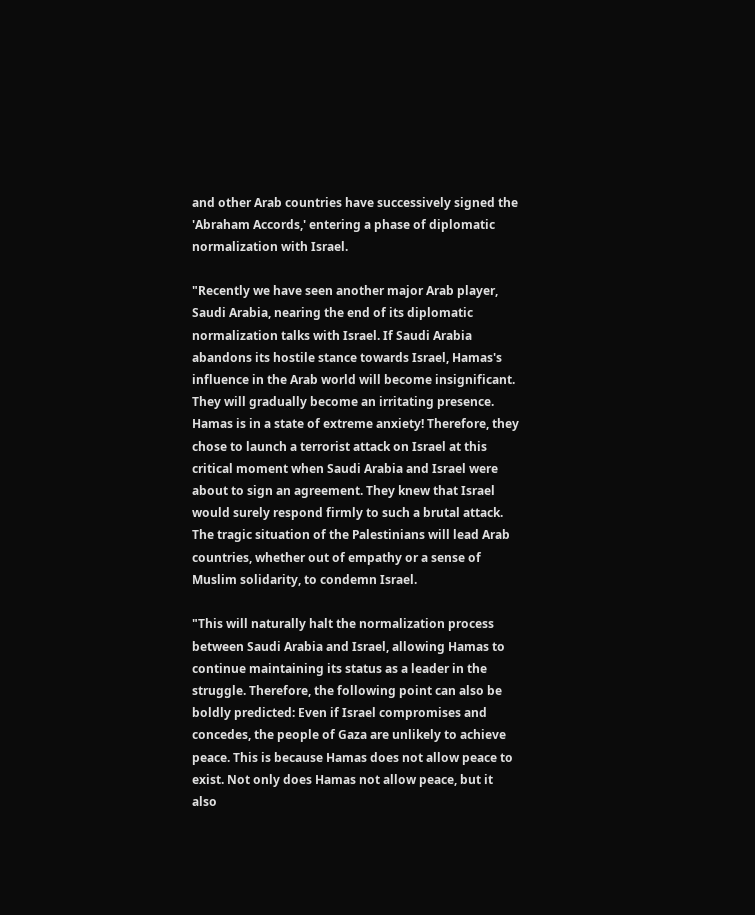and other Arab countries have successively signed the 'Abraham Accords,' entering a phase of diplomatic normalization with Israel.

"Recently we have seen another major Arab player, Saudi Arabia, nearing the end of its diplomatic normalization talks with Israel. If Saudi Arabia abandons its hostile stance towards Israel, Hamas's influence in the Arab world will become insignificant. They will gradually become an irritating presence. Hamas is in a state of extreme anxiety! Therefore, they chose to launch a terrorist attack on Israel at this critical moment when Saudi Arabia and Israel were about to sign an agreement. They knew that Israel would surely respond firmly to such a brutal attack. The tragic situation of the Palestinians will lead Arab countries, whether out of empathy or a sense of Muslim solidarity, to condemn Israel.

"This will naturally halt the normalization process between Saudi Arabia and Israel, allowing Hamas to continue maintaining its status as a leader in the struggle. Therefore, the following point can also be boldly predicted: Even if Israel compromises and concedes, the people of Gaza are unlikely to achieve peace. This is because Hamas does not allow peace to exist. Not only does Hamas not allow peace, but it also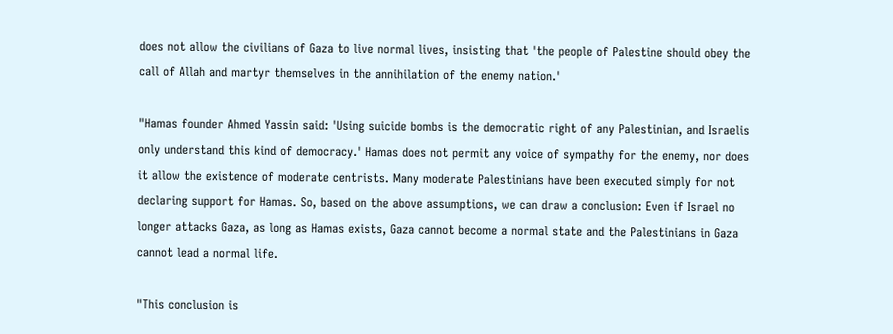does not allow the civilians of Gaza to live normal lives, insisting that 'the people of Palestine should obey the call of Allah and martyr themselves in the annihilation of the enemy nation.'

"Hamas founder Ahmed Yassin said: 'Using suicide bombs is the democratic right of any Palestinian, and Israelis only understand this kind of democracy.' Hamas does not permit any voice of sympathy for the enemy, nor does it allow the existence of moderate centrists. Many moderate Palestinians have been executed simply for not declaring support for Hamas. So, based on the above assumptions, we can draw a conclusion: Even if Israel no longer attacks Gaza, as long as Hamas exists, Gaza cannot become a normal state and the Palestinians in Gaza cannot lead a normal life.

"This conclusion is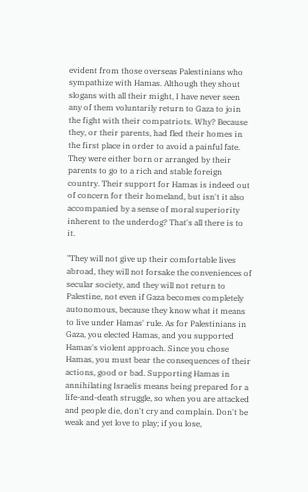evident from those overseas Palestinians who sympathize with Hamas. Although they shout slogans with all their might, I have never seen any of them voluntarily return to Gaza to join the fight with their compatriots. Why? Because they, or their parents, had fled their homes in the first place in order to avoid a painful fate. They were either born or arranged by their parents to go to a rich and stable foreign country. Their support for Hamas is indeed out of concern for their homeland, but isn't it also accompanied by a sense of moral superiority inherent to the underdog? That's all there is to it.

"They will not give up their comfortable lives abroad, they will not forsake the conveniences of secular society, and they will not return to Palestine, not even if Gaza becomes completely autonomous, because they know what it means to live under Hamas' rule. As for Palestinians in Gaza, you elected Hamas, and you supported Hamas's violent approach. Since you chose Hamas, you must bear the consequences of their actions, good or bad. Supporting Hamas in annihilating Israelis means being prepared for a life-and-death struggle, so when you are attacked and people die, don't cry and complain. Don't be weak and yet love to play; if you lose,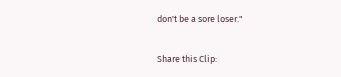don't be a sore loser."

Share this Clip: